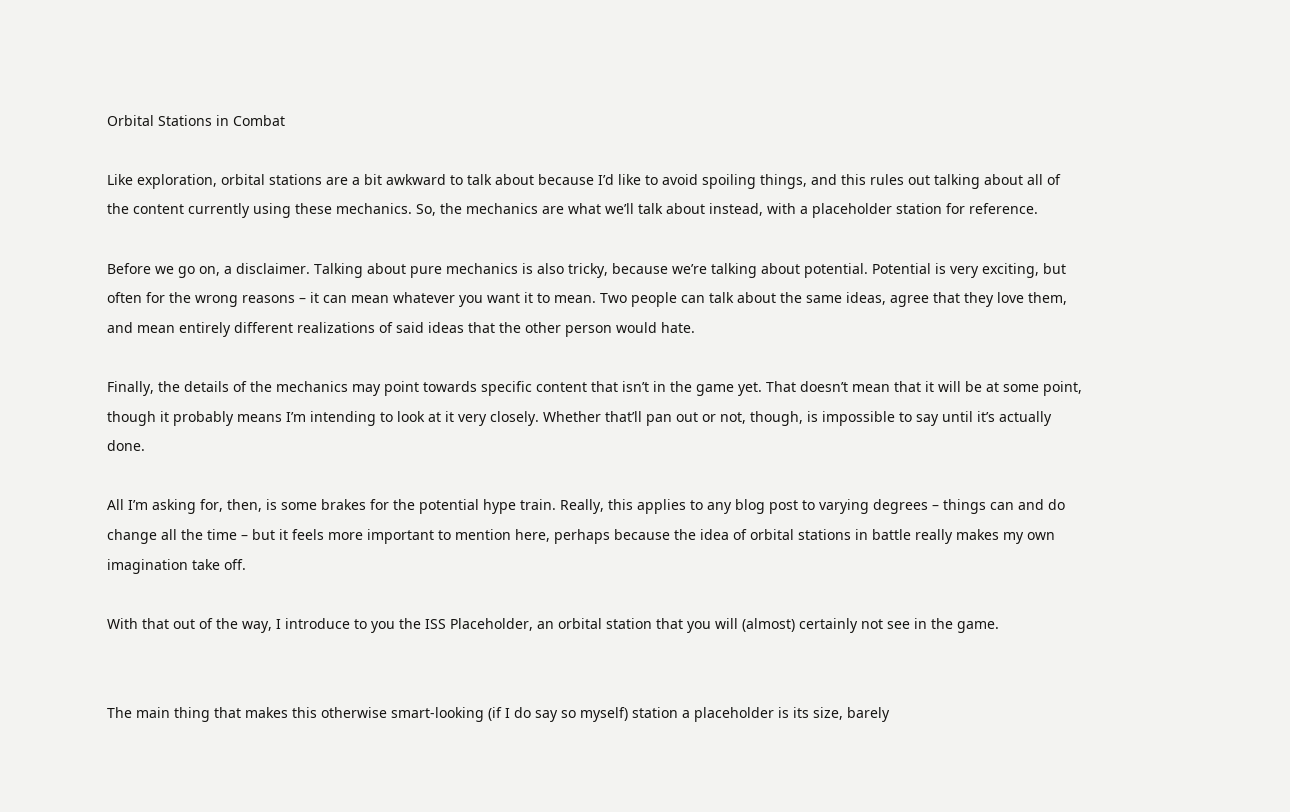Orbital Stations in Combat

Like exploration, orbital stations are a bit awkward to talk about because I’d like to avoid spoiling things, and this rules out talking about all of the content currently using these mechanics. So, the mechanics are what we’ll talk about instead, with a placeholder station for reference.

Before we go on, a disclaimer. Talking about pure mechanics is also tricky, because we’re talking about potential. Potential is very exciting, but often for the wrong reasons – it can mean whatever you want it to mean. Two people can talk about the same ideas, agree that they love them, and mean entirely different realizations of said ideas that the other person would hate.

Finally, the details of the mechanics may point towards specific content that isn’t in the game yet. That doesn’t mean that it will be at some point, though it probably means I’m intending to look at it very closely. Whether that’ll pan out or not, though, is impossible to say until it’s actually done.

All I’m asking for, then, is some brakes for the potential hype train. Really, this applies to any blog post to varying degrees – things can and do change all the time – but it feels more important to mention here, perhaps because the idea of orbital stations in battle really makes my own imagination take off.

With that out of the way, I introduce to you the ISS Placeholder, an orbital station that you will (almost) certainly not see in the game.


The main thing that makes this otherwise smart-looking (if I do say so myself) station a placeholder is its size, barely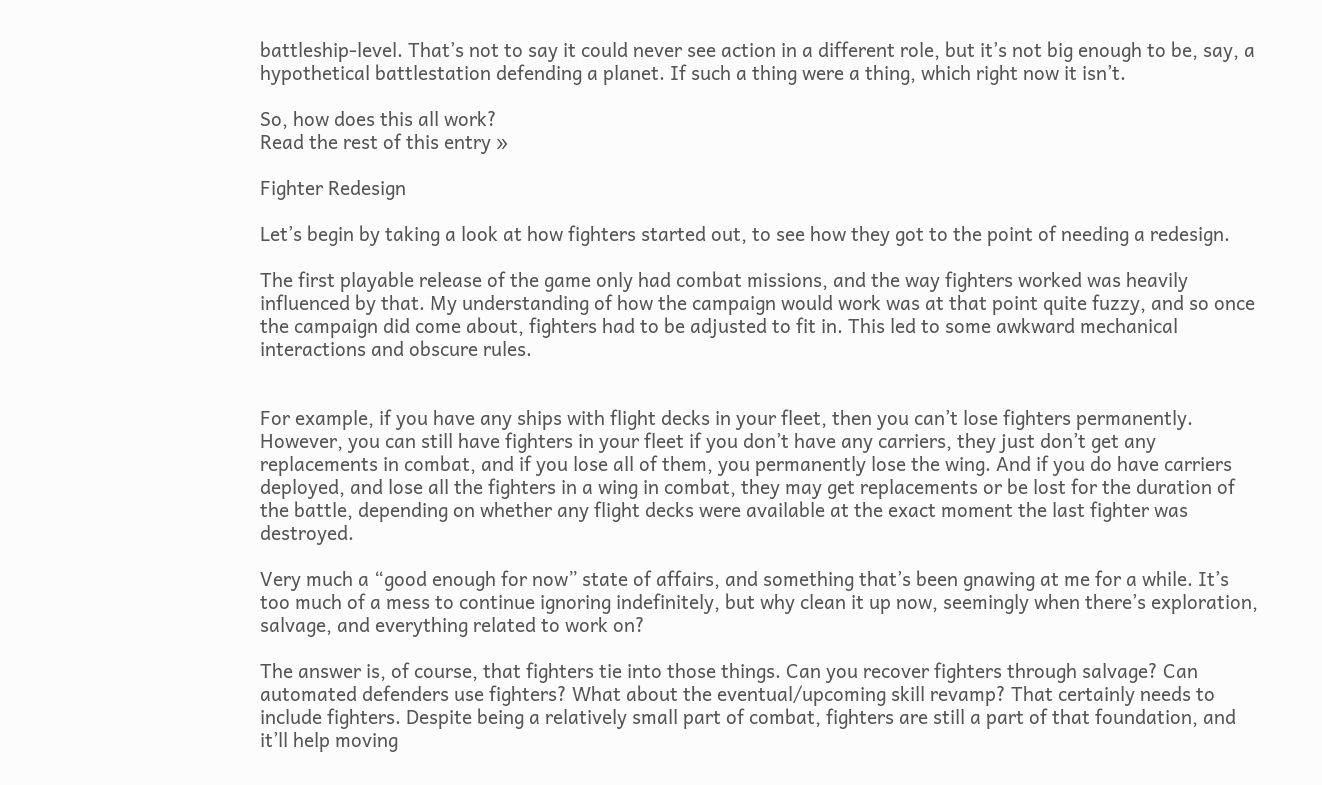battleship-level. That’s not to say it could never see action in a different role, but it’s not big enough to be, say, a hypothetical battlestation defending a planet. If such a thing were a thing, which right now it isn’t.

So, how does this all work?
Read the rest of this entry »

Fighter Redesign

Let’s begin by taking a look at how fighters started out, to see how they got to the point of needing a redesign.

The first playable release of the game only had combat missions, and the way fighters worked was heavily influenced by that. My understanding of how the campaign would work was at that point quite fuzzy, and so once the campaign did come about, fighters had to be adjusted to fit in. This led to some awkward mechanical interactions and obscure rules.


For example, if you have any ships with flight decks in your fleet, then you can’t lose fighters permanently. However, you can still have fighters in your fleet if you don’t have any carriers, they just don’t get any replacements in combat, and if you lose all of them, you permanently lose the wing. And if you do have carriers deployed, and lose all the fighters in a wing in combat, they may get replacements or be lost for the duration of the battle, depending on whether any flight decks were available at the exact moment the last fighter was destroyed.

Very much a “good enough for now” state of affairs, and something that’s been gnawing at me for a while. It’s too much of a mess to continue ignoring indefinitely, but why clean it up now, seemingly when there’s exploration, salvage, and everything related to work on?

The answer is, of course, that fighters tie into those things. Can you recover fighters through salvage? Can automated defenders use fighters? What about the eventual/upcoming skill revamp? That certainly needs to include fighters. Despite being a relatively small part of combat, fighters are still a part of that foundation, and it’ll help moving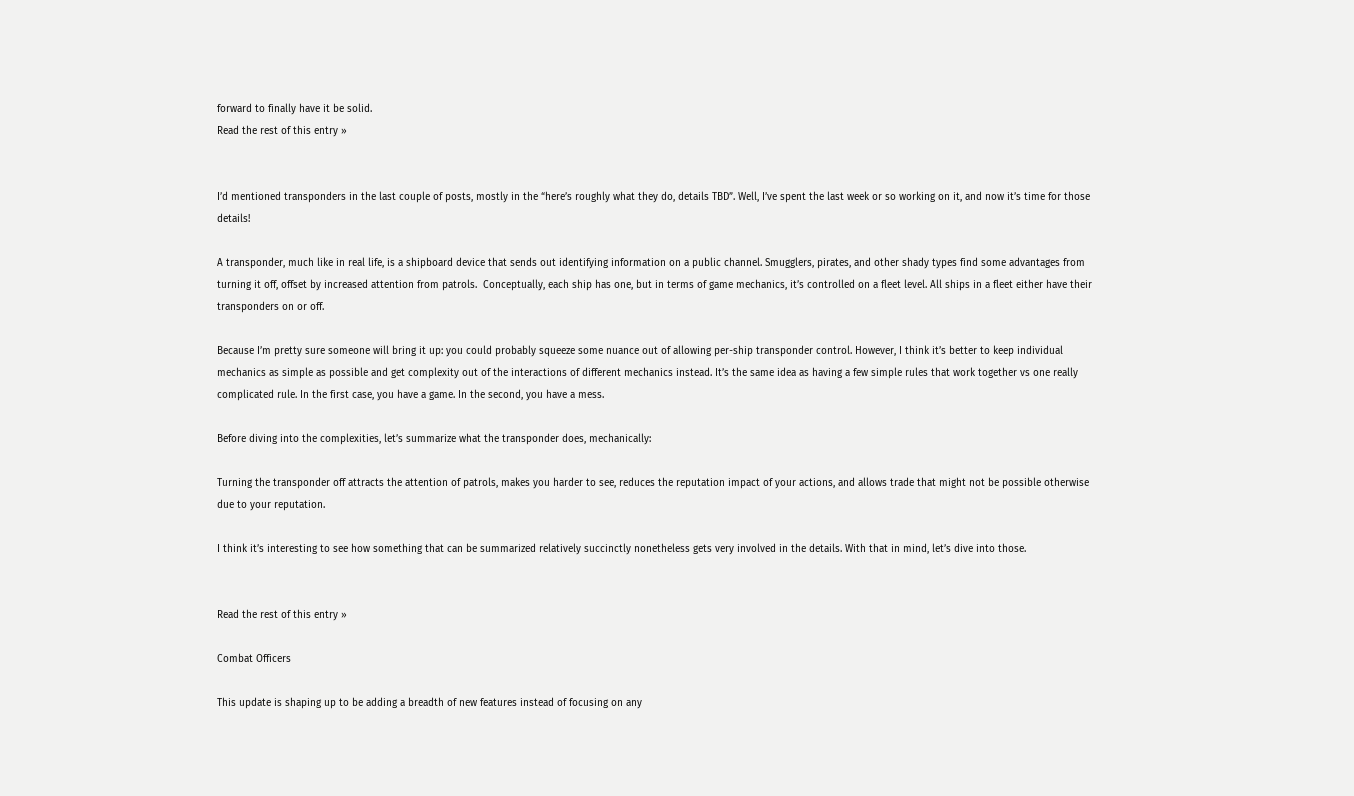forward to finally have it be solid.
Read the rest of this entry »


I’d mentioned transponders in the last couple of posts, mostly in the “here’s roughly what they do, details TBD”. Well, I’ve spent the last week or so working on it, and now it’s time for those details!

A transponder, much like in real life, is a shipboard device that sends out identifying information on a public channel. Smugglers, pirates, and other shady types find some advantages from turning it off, offset by increased attention from patrols.  Conceptually, each ship has one, but in terms of game mechanics, it’s controlled on a fleet level. All ships in a fleet either have their transponders on or off.

Because I’m pretty sure someone will bring it up: you could probably squeeze some nuance out of allowing per-ship transponder control. However, I think it’s better to keep individual mechanics as simple as possible and get complexity out of the interactions of different mechanics instead. It’s the same idea as having a few simple rules that work together vs one really complicated rule. In the first case, you have a game. In the second, you have a mess.

Before diving into the complexities, let’s summarize what the transponder does, mechanically:

Turning the transponder off attracts the attention of patrols, makes you harder to see, reduces the reputation impact of your actions, and allows trade that might not be possible otherwise due to your reputation.

I think it’s interesting to see how something that can be summarized relatively succinctly nonetheless gets very involved in the details. With that in mind, let’s dive into those.


Read the rest of this entry »

Combat Officers

This update is shaping up to be adding a breadth of new features instead of focusing on any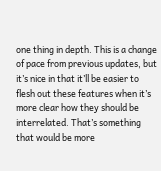one thing in depth. This is a change of pace from previous updates, but it’s nice in that it’ll be easier to flesh out these features when it’s more clear how they should be interrelated. That’s something that would be more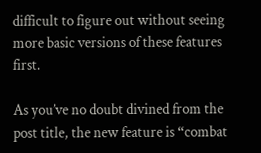difficult to figure out without seeing more basic versions of these features first.

As you’ve no doubt divined from the post title, the new feature is “combat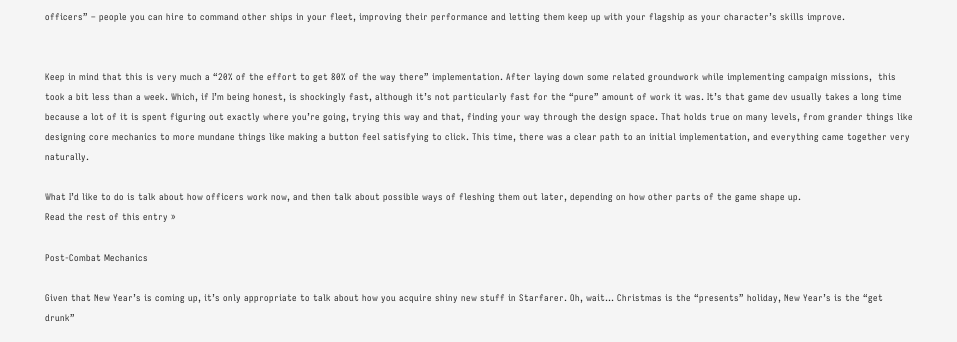officers” – people you can hire to command other ships in your fleet, improving their performance and letting them keep up with your flagship as your character’s skills improve.


Keep in mind that this is very much a “20% of the effort to get 80% of the way there” implementation. After laying down some related groundwork while implementing campaign missions,  this took a bit less than a week. Which, if I’m being honest, is shockingly fast, although it’s not particularly fast for the “pure” amount of work it was. It’s that game dev usually takes a long time because a lot of it is spent figuring out exactly where you’re going, trying this way and that, finding your way through the design space. That holds true on many levels, from grander things like designing core mechanics to more mundane things like making a button feel satisfying to click. This time, there was a clear path to an initial implementation, and everything came together very naturally.

What I’d like to do is talk about how officers work now, and then talk about possible ways of fleshing them out later, depending on how other parts of the game shape up.
Read the rest of this entry »

Post-Combat Mechanics

Given that New Year’s is coming up, it’s only appropriate to talk about how you acquire shiny new stuff in Starfarer. Oh, wait… Christmas is the “presents” holiday, New Year’s is the “get drunk”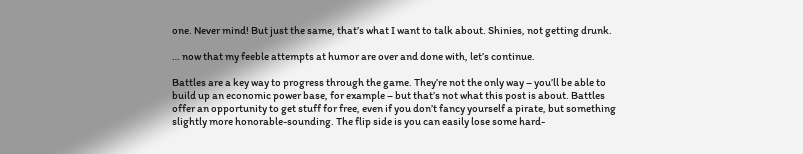one. Never mind! But just the same, that’s what I want to talk about. Shinies, not getting drunk.

… now that my feeble attempts at humor are over and done with, let’s continue.

Battles are a key way to progress through the game. They’re not the only way – you’ll be able to build up an economic power base, for example – but that’s not what this post is about. Battles offer an opportunity to get stuff for free, even if you don’t fancy yourself a pirate, but something slightly more honorable-sounding. The flip side is you can easily lose some hard-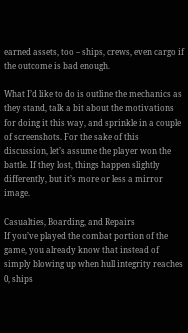earned assets, too – ships, crews, even cargo if the outcome is bad enough.

What I’d like to do is outline the mechanics as they stand, talk a bit about the motivations for doing it this way, and sprinkle in a couple of screenshots. For the sake of this discussion, let’s assume the player won the battle. If they lost, things happen slightly differently, but it’s more or less a mirror image.

Casualties, Boarding, and Repairs
If you’ve played the combat portion of the game, you already know that instead of simply blowing up when hull integrity reaches 0, ships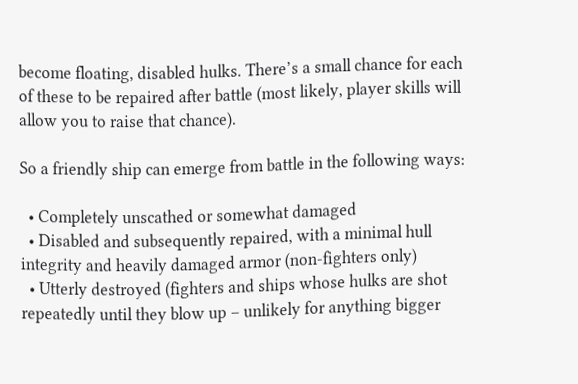become floating, disabled hulks. There’s a small chance for each of these to be repaired after battle (most likely, player skills will allow you to raise that chance).

So a friendly ship can emerge from battle in the following ways:

  • Completely unscathed or somewhat damaged
  • Disabled and subsequently repaired, with a minimal hull integrity and heavily damaged armor (non-fighters only)
  • Utterly destroyed (fighters and ships whose hulks are shot repeatedly until they blow up – unlikely for anything bigger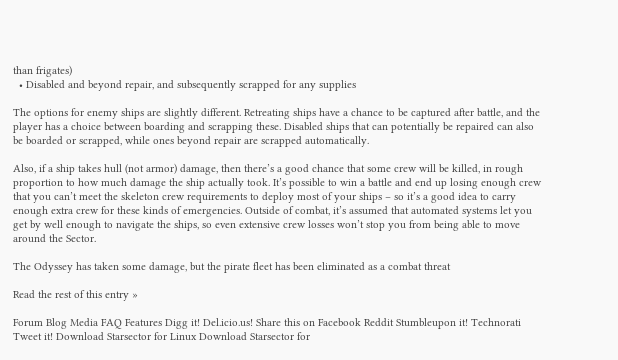than frigates)
  • Disabled and beyond repair, and subsequently scrapped for any supplies

The options for enemy ships are slightly different. Retreating ships have a chance to be captured after battle, and the player has a choice between boarding and scrapping these. Disabled ships that can potentially be repaired can also be boarded or scrapped, while ones beyond repair are scrapped automatically.

Also, if a ship takes hull (not armor) damage, then there’s a good chance that some crew will be killed, in rough proportion to how much damage the ship actually took. It’s possible to win a battle and end up losing enough crew that you can’t meet the skeleton crew requirements to deploy most of your ships – so it’s a good idea to carry enough extra crew for these kinds of emergencies. Outside of combat, it’s assumed that automated systems let you get by well enough to navigate the ships, so even extensive crew losses won’t stop you from being able to move around the Sector.

The Odyssey has taken some damage, but the pirate fleet has been eliminated as a combat threat

Read the rest of this entry »

Forum Blog Media FAQ Features Digg it! Del.icio.us! Share this on Facebook Reddit Stumbleupon it! Technorati Tweet it! Download Starsector for Linux Download Starsector for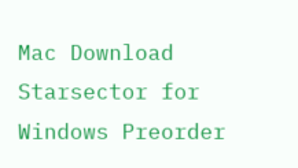Mac Download Starsector for Windows Preorder